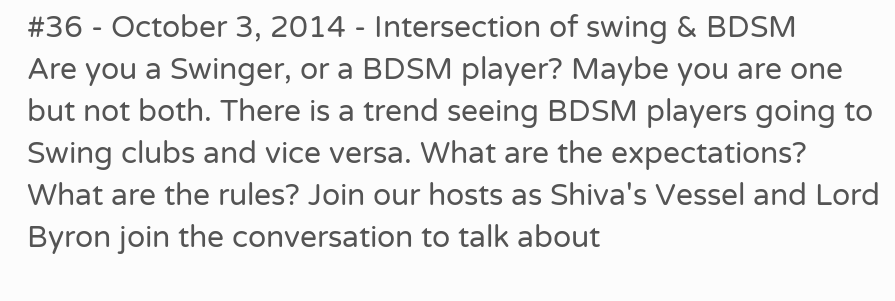#36 - October 3, 2014 - Intersection of swing & BDSM
Are you a Swinger, or a BDSM player? Maybe you are one but not both. There is a trend seeing BDSM players going to Swing clubs and vice versa. What are the expectations? What are the rules? Join our hosts as Shiva's Vessel and Lord Byron join the conversation to talk about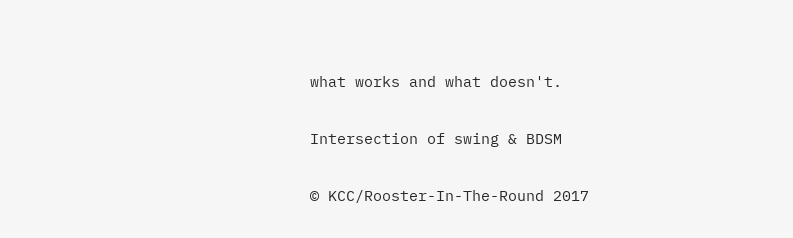what works and what doesn't.

Intersection of swing & BDSM

© KCC/Rooster-In-The-Round 2017